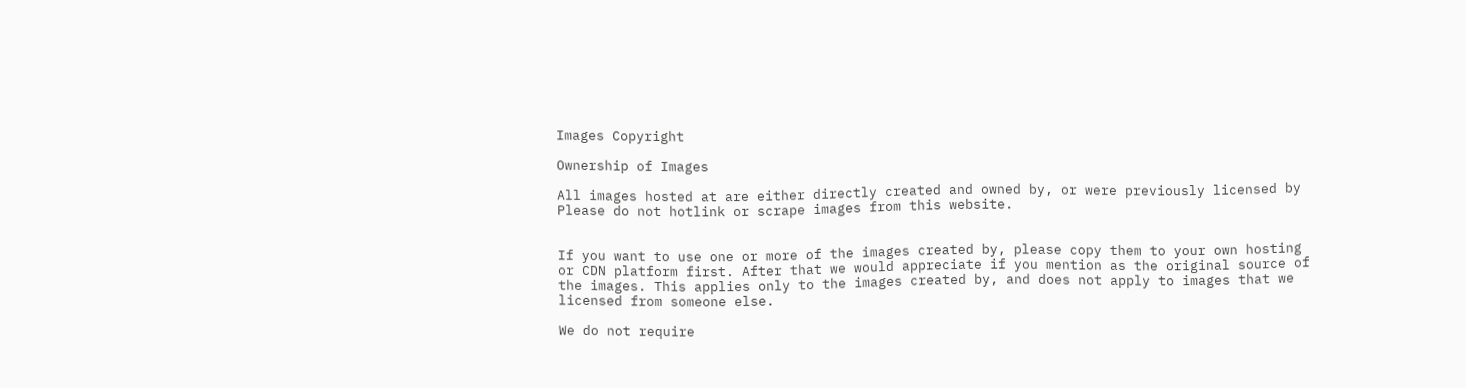Images Copyright

Ownership of Images

All images hosted at are either directly created and owned by, or were previously licensed by Please do not hotlink or scrape images from this website.


If you want to use one or more of the images created by, please copy them to your own hosting or CDN platform first. After that we would appreciate if you mention as the original source of the images. This applies only to the images created by, and does not apply to images that we licensed from someone else.

We do not require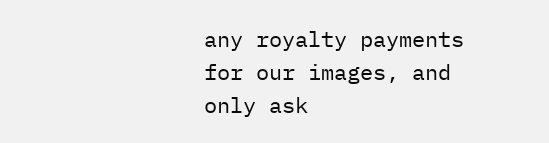any royalty payments for our images, and only ask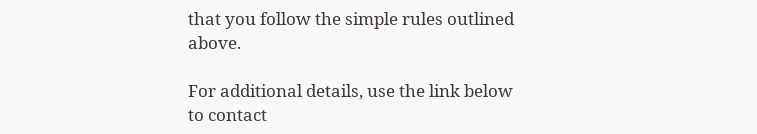that you follow the simple rules outlined above.

For additional details, use the link below to contact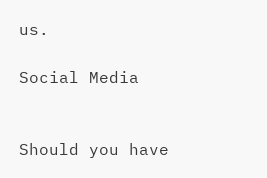us.

Social Media


Should you have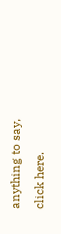anything to say, click here.